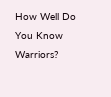How Well Do You Know Warriors?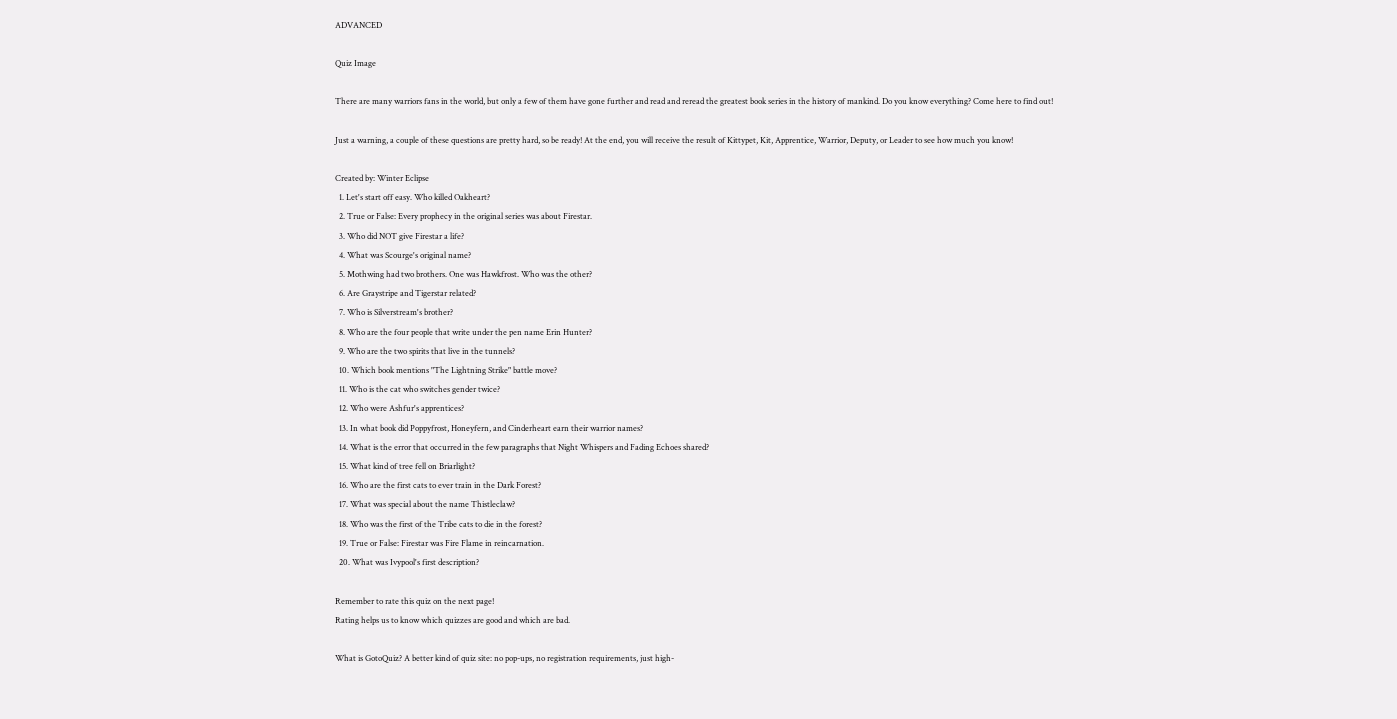ADVANCED

Quiz Image

There are many warriors fans in the world, but only a few of them have gone further and read and reread the greatest book series in the history of mankind. Do you know everything? Come here to find out!

Just a warning, a couple of these questions are pretty hard, so be ready! At the end, you will receive the result of Kittypet, Kit, Apprentice, Warrior, Deputy, or Leader to see how much you know!

Created by: Winter Eclipse
  1. Let's start off easy. Who killed Oakheart?
  2. True or False: Every prophecy in the original series was about Firestar.
  3. Who did NOT give Firestar a life?
  4. What was Scourge's original name?
  5. Mothwing had two brothers. One was Hawkfrost. Who was the other?
  6. Are Graystripe and Tigerstar related?
  7. Who is Silverstream's brother?
  8. Who are the four people that write under the pen name Erin Hunter?
  9. Who are the two spirits that live in the tunnels?
  10. Which book mentions "The Lightning Strike" battle move?
  11. Who is the cat who switches gender twice?
  12. Who were Ashfur's apprentices?
  13. In what book did Poppyfrost, Honeyfern, and Cinderheart earn their warrior names?
  14. What is the error that occurred in the few paragraphs that Night Whispers and Fading Echoes shared?
  15. What kind of tree fell on Briarlight?
  16. Who are the first cats to ever train in the Dark Forest?
  17. What was special about the name Thistleclaw?
  18. Who was the first of the Tribe cats to die in the forest?
  19. True or False: Firestar was Fire Flame in reincarnation.
  20. What was Ivypool's first description?

Remember to rate this quiz on the next page!
Rating helps us to know which quizzes are good and which are bad.

What is GotoQuiz? A better kind of quiz site: no pop-ups, no registration requirements, just high-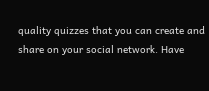quality quizzes that you can create and share on your social network. Have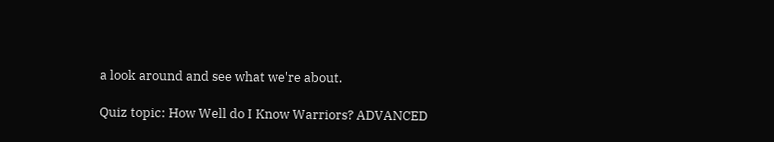a look around and see what we're about.

Quiz topic: How Well do I Know Warriors? ADVANCED